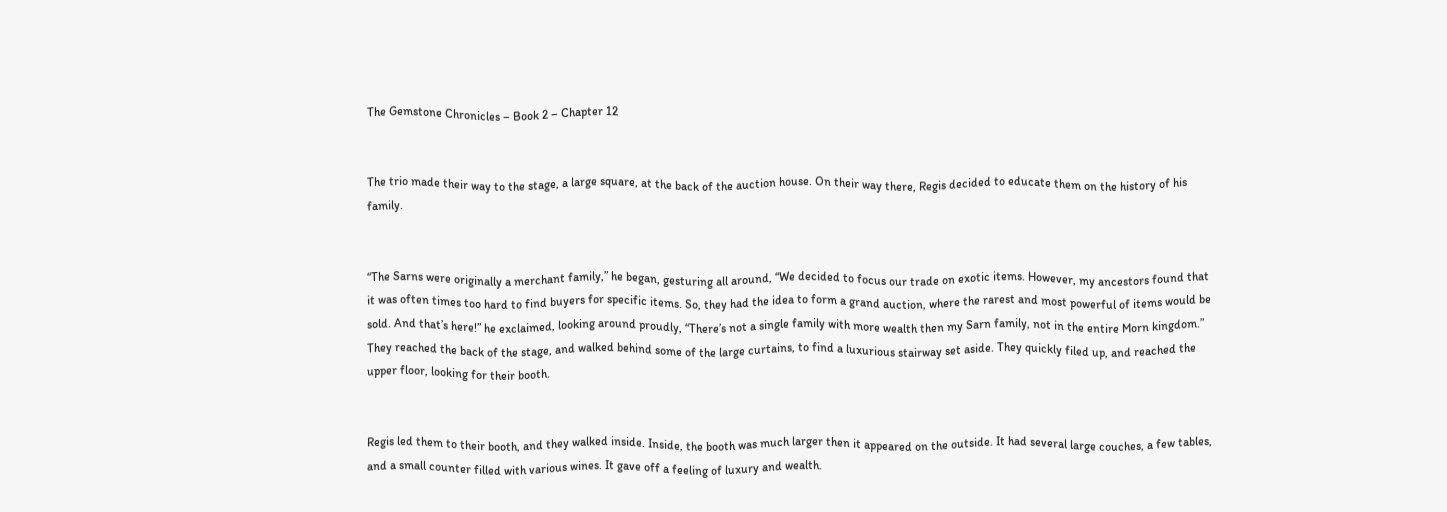The Gemstone Chronicles – Book 2 – Chapter 12


The trio made their way to the stage, a large square, at the back of the auction house. On their way there, Regis decided to educate them on the history of his family.


“The Sarns were originally a merchant family,” he began, gesturing all around, “We decided to focus our trade on exotic items. However, my ancestors found that it was often times too hard to find buyers for specific items. So, they had the idea to form a grand auction, where the rarest and most powerful of items would be sold. And that’s here!” he exclaimed, looking around proudly, “There’s not a single family with more wealth then my Sarn family, not in the entire Morn kingdom.” They reached the back of the stage, and walked behind some of the large curtains, to find a luxurious stairway set aside. They quickly filed up, and reached the upper floor, looking for their booth.


Regis led them to their booth, and they walked inside. Inside, the booth was much larger then it appeared on the outside. It had several large couches, a few tables, and a small counter filled with various wines. It gave off a feeling of luxury and wealth.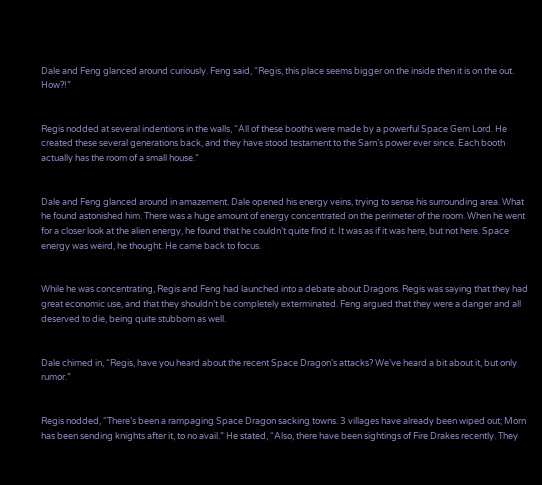Dale and Feng glanced around curiously. Feng said, “Regis, this place seems bigger on the inside then it is on the out. How?!”


Regis nodded at several indentions in the walls, “All of these booths were made by a powerful Space Gem Lord. He created these several generations back, and they have stood testament to the Sarn’s power ever since. Each booth actually has the room of a small house.”


Dale and Feng glanced around in amazement. Dale opened his energy veins, trying to sense his surrounding area. What he found astonished him. There was a huge amount of energy concentrated on the perimeter of the room. When he went for a closer look at the alien energy, he found that he couldn’t quite find it. It was as if it was here, but not here. Space energy was weird, he thought. He came back to focus.


While he was concentrating, Regis and Feng had launched into a debate about Dragons. Regis was saying that they had great economic use, and that they shouldn’t be completely exterminated. Feng argued that they were a danger and all deserved to die, being quite stubborn as well.


Dale chimed in, “Regis, have you heard about the recent Space Dragon’s attacks? We’ve heard a bit about it, but only rumor.”


Regis nodded, “There’s been a rampaging Space Dragon sacking towns. 3 villages have already been wiped out; Morn has been sending knights after it, to no avail.” He stated, “Also, there have been sightings of Fire Drakes recently. They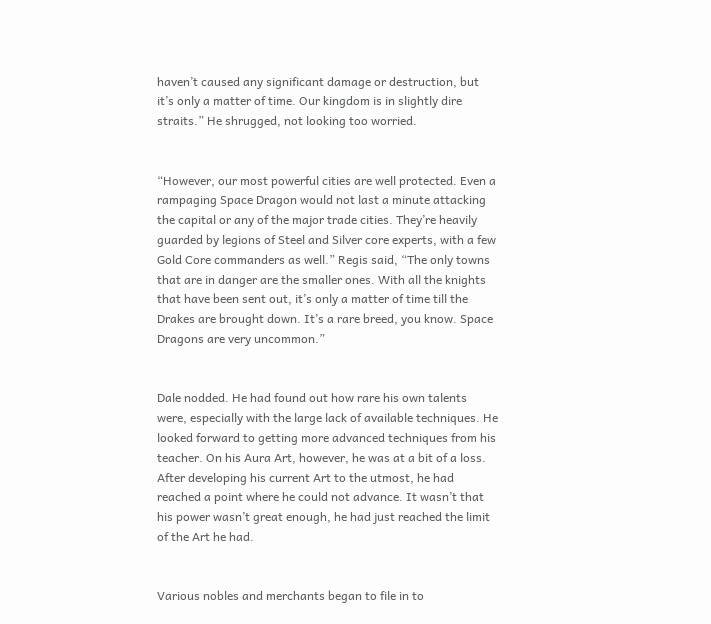haven’t caused any significant damage or destruction, but it’s only a matter of time. Our kingdom is in slightly dire straits.” He shrugged, not looking too worried.


“However, our most powerful cities are well protected. Even a rampaging Space Dragon would not last a minute attacking the capital or any of the major trade cities. They’re heavily guarded by legions of Steel and Silver core experts, with a few Gold Core commanders as well.” Regis said, “The only towns that are in danger are the smaller ones. With all the knights that have been sent out, it’s only a matter of time till the Drakes are brought down. It’s a rare breed, you know. Space Dragons are very uncommon.”


Dale nodded. He had found out how rare his own talents were, especially with the large lack of available techniques. He looked forward to getting more advanced techniques from his teacher. On his Aura Art, however, he was at a bit of a loss. After developing his current Art to the utmost, he had reached a point where he could not advance. It wasn’t that his power wasn’t great enough, he had just reached the limit of the Art he had.


Various nobles and merchants began to file in to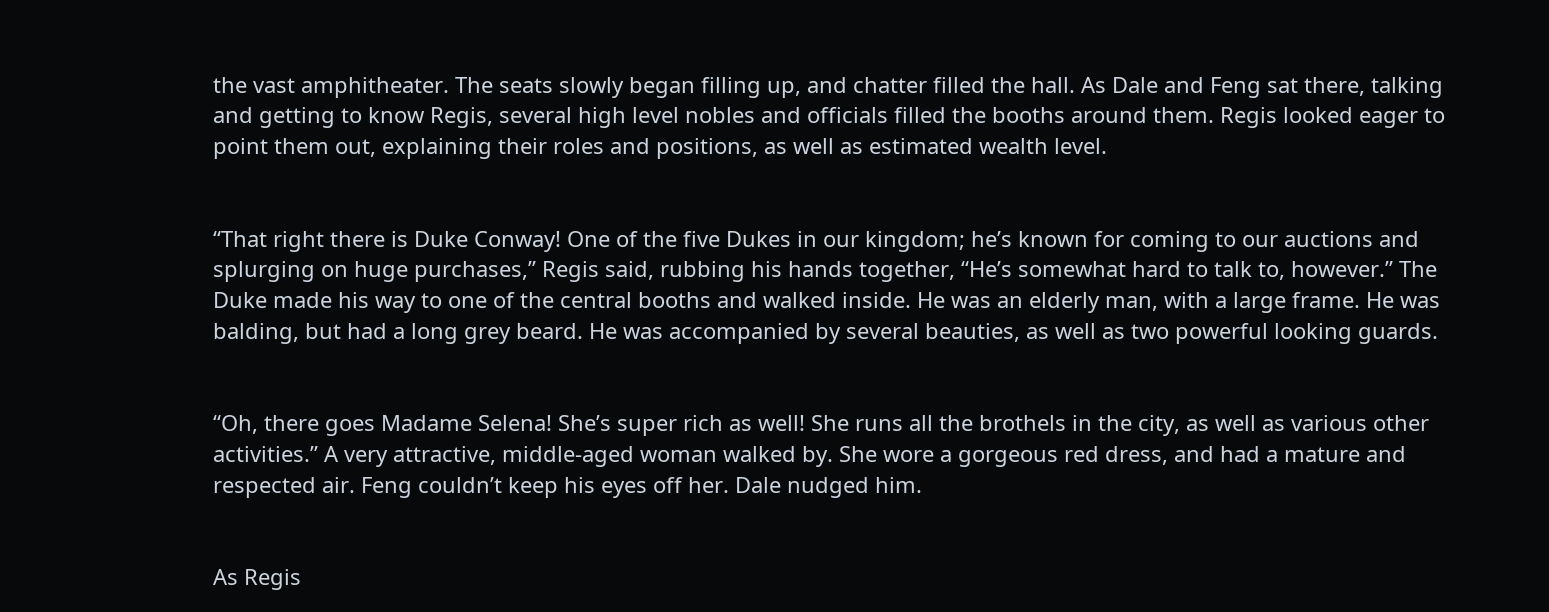the vast amphitheater. The seats slowly began filling up, and chatter filled the hall. As Dale and Feng sat there, talking and getting to know Regis, several high level nobles and officials filled the booths around them. Regis looked eager to point them out, explaining their roles and positions, as well as estimated wealth level.


“That right there is Duke Conway! One of the five Dukes in our kingdom; he’s known for coming to our auctions and splurging on huge purchases,” Regis said, rubbing his hands together, “He’s somewhat hard to talk to, however.” The Duke made his way to one of the central booths and walked inside. He was an elderly man, with a large frame. He was balding, but had a long grey beard. He was accompanied by several beauties, as well as two powerful looking guards.


“Oh, there goes Madame Selena! She’s super rich as well! She runs all the brothels in the city, as well as various other activities.” A very attractive, middle-aged woman walked by. She wore a gorgeous red dress, and had a mature and respected air. Feng couldn’t keep his eyes off her. Dale nudged him.


As Regis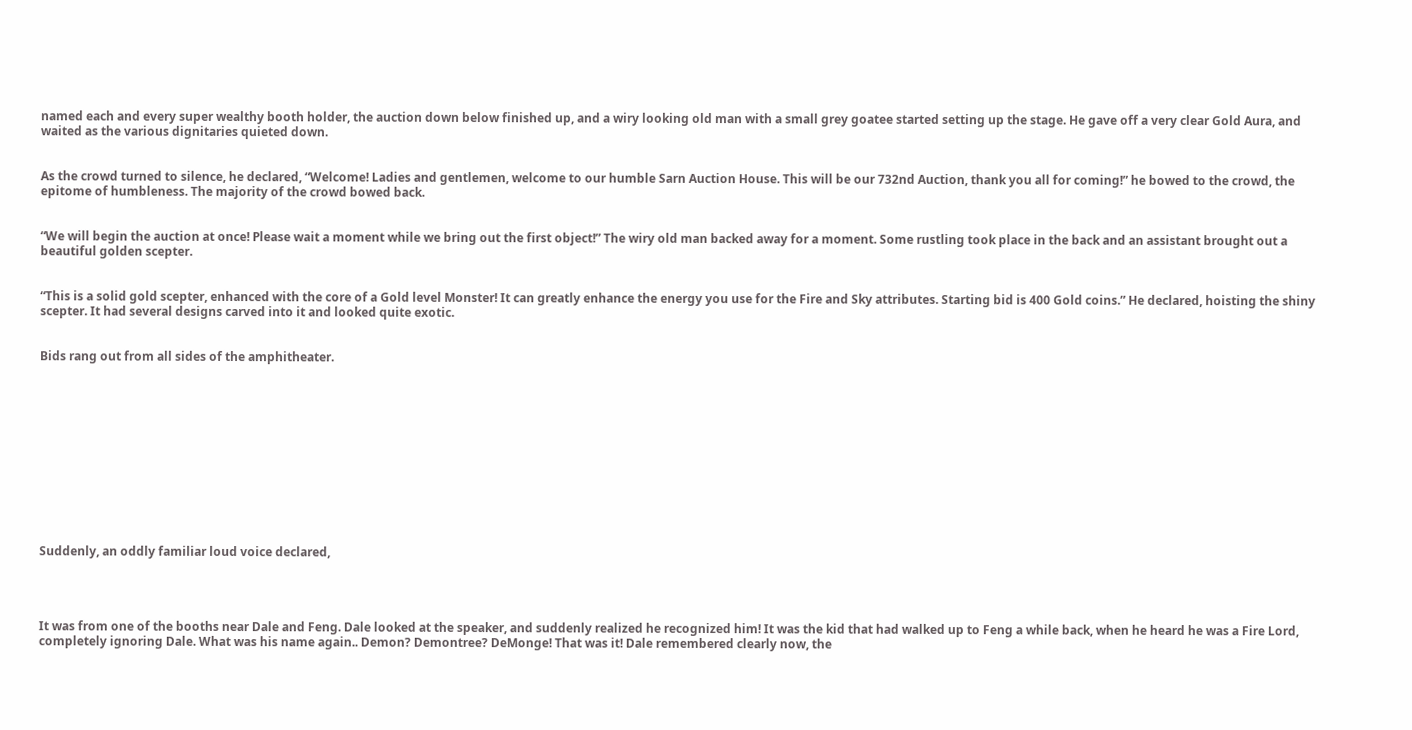named each and every super wealthy booth holder, the auction down below finished up, and a wiry looking old man with a small grey goatee started setting up the stage. He gave off a very clear Gold Aura, and waited as the various dignitaries quieted down.


As the crowd turned to silence, he declared, “Welcome! Ladies and gentlemen, welcome to our humble Sarn Auction House. This will be our 732nd Auction, thank you all for coming!” he bowed to the crowd, the epitome of humbleness. The majority of the crowd bowed back.


“We will begin the auction at once! Please wait a moment while we bring out the first object!” The wiry old man backed away for a moment. Some rustling took place in the back and an assistant brought out a beautiful golden scepter.


“This is a solid gold scepter, enhanced with the core of a Gold level Monster! It can greatly enhance the energy you use for the Fire and Sky attributes. Starting bid is 400 Gold coins.” He declared, hoisting the shiny scepter. It had several designs carved into it and looked quite exotic.


Bids rang out from all sides of the amphitheater.












Suddenly, an oddly familiar loud voice declared,




It was from one of the booths near Dale and Feng. Dale looked at the speaker, and suddenly realized he recognized him! It was the kid that had walked up to Feng a while back, when he heard he was a Fire Lord, completely ignoring Dale. What was his name again.. Demon? Demontree? DeMonge! That was it! Dale remembered clearly now, the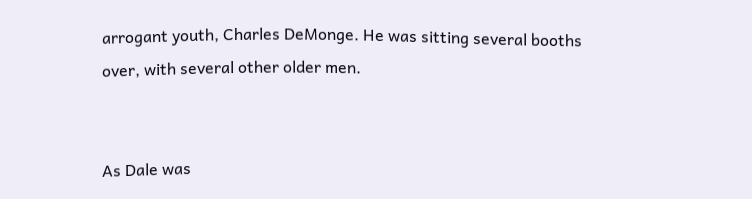arrogant youth, Charles DeMonge. He was sitting several booths over, with several other older men.


As Dale was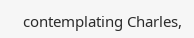contemplating Charles,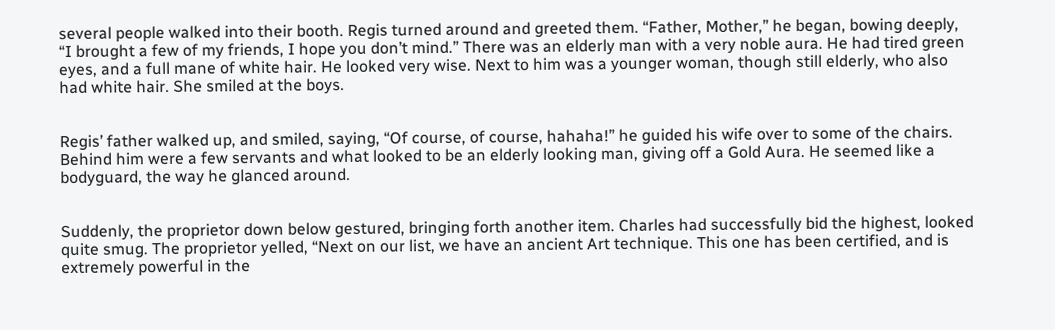several people walked into their booth. Regis turned around and greeted them. “Father, Mother,” he began, bowing deeply, “I brought a few of my friends, I hope you don’t mind.” There was an elderly man with a very noble aura. He had tired green eyes, and a full mane of white hair. He looked very wise. Next to him was a younger woman, though still elderly, who also had white hair. She smiled at the boys.


Regis’ father walked up, and smiled, saying, “Of course, of course, hahaha!” he guided his wife over to some of the chairs. Behind him were a few servants and what looked to be an elderly looking man, giving off a Gold Aura. He seemed like a bodyguard, the way he glanced around.


Suddenly, the proprietor down below gestured, bringing forth another item. Charles had successfully bid the highest, looked quite smug. The proprietor yelled, “Next on our list, we have an ancient Art technique. This one has been certified, and is extremely powerful in the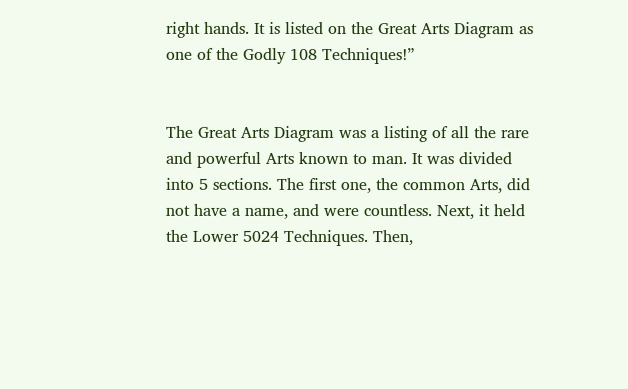right hands. It is listed on the Great Arts Diagram as one of the Godly 108 Techniques!”


The Great Arts Diagram was a listing of all the rare and powerful Arts known to man. It was divided into 5 sections. The first one, the common Arts, did not have a name, and were countless. Next, it held the Lower 5024 Techniques. Then,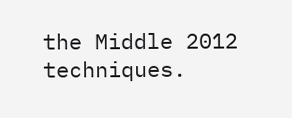the Middle 2012 techniques.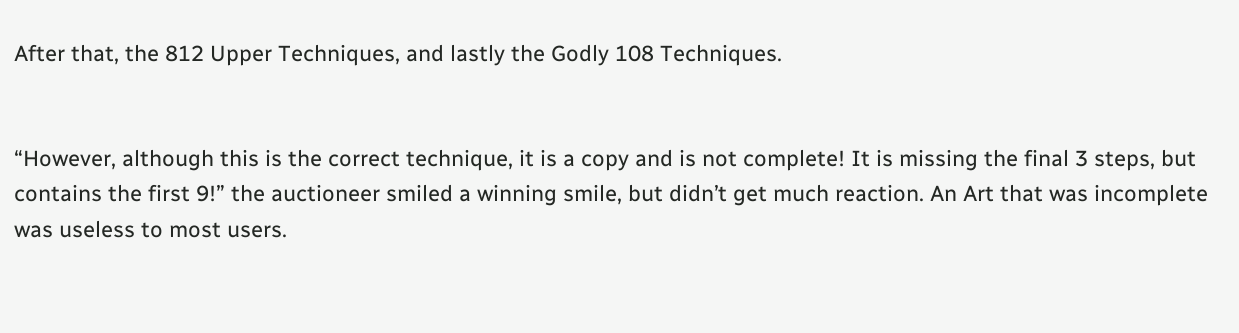After that, the 812 Upper Techniques, and lastly the Godly 108 Techniques.


“However, although this is the correct technique, it is a copy and is not complete! It is missing the final 3 steps, but contains the first 9!” the auctioneer smiled a winning smile, but didn’t get much reaction. An Art that was incomplete was useless to most users.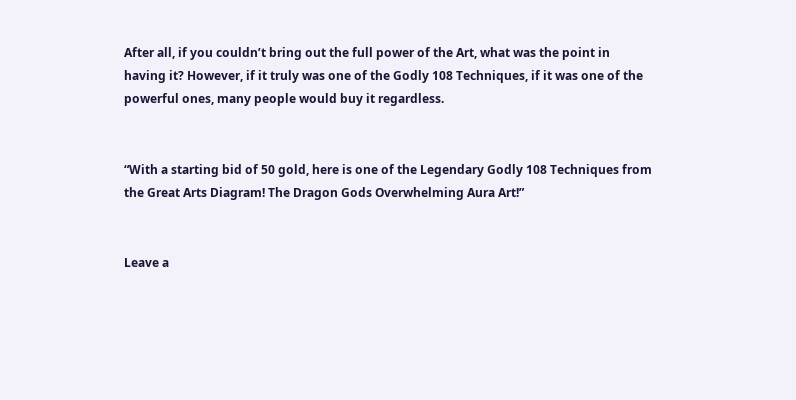After all, if you couldn’t bring out the full power of the Art, what was the point in having it? However, if it truly was one of the Godly 108 Techniques, if it was one of the powerful ones, many people would buy it regardless.


“With a starting bid of 50 gold, here is one of the Legendary Godly 108 Techniques from the Great Arts Diagram! The Dragon Gods Overwhelming Aura Art!”


Leave a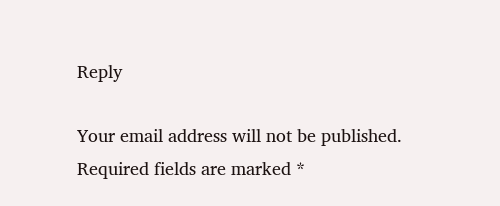Reply

Your email address will not be published. Required fields are marked *